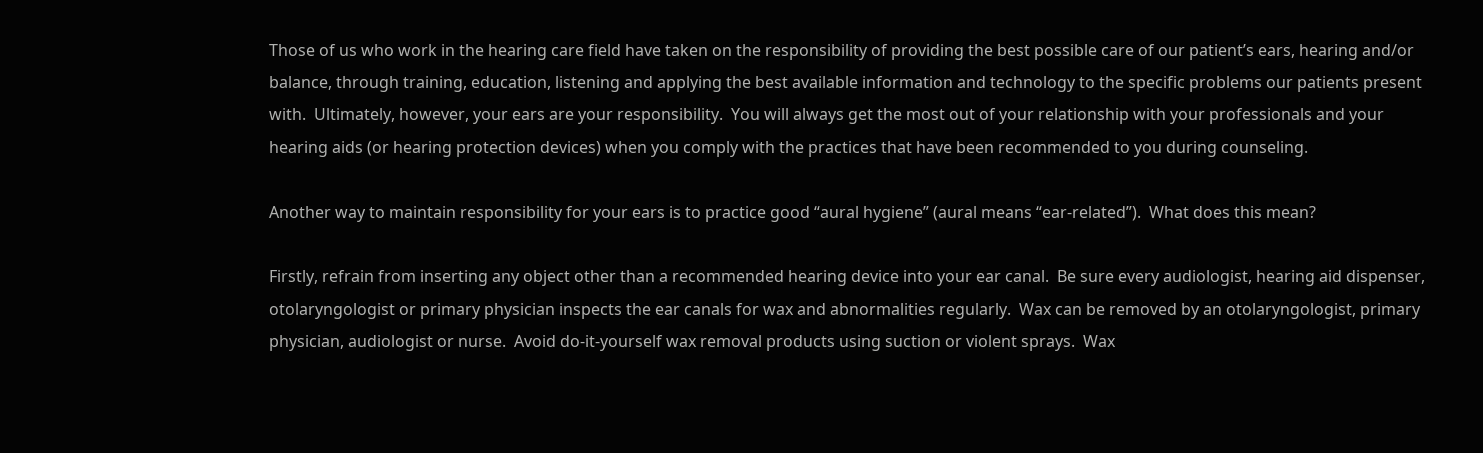Those of us who work in the hearing care field have taken on the responsibility of providing the best possible care of our patient’s ears, hearing and/or balance, through training, education, listening and applying the best available information and technology to the specific problems our patients present with.  Ultimately, however, your ears are your responsibility.  You will always get the most out of your relationship with your professionals and your hearing aids (or hearing protection devices) when you comply with the practices that have been recommended to you during counseling.

Another way to maintain responsibility for your ears is to practice good “aural hygiene” (aural means “ear-related”).  What does this mean?

Firstly, refrain from inserting any object other than a recommended hearing device into your ear canal.  Be sure every audiologist, hearing aid dispenser, otolaryngologist or primary physician inspects the ear canals for wax and abnormalities regularly.  Wax can be removed by an otolaryngologist, primary physician, audiologist or nurse.  Avoid do-it-yourself wax removal products using suction or violent sprays.  Wax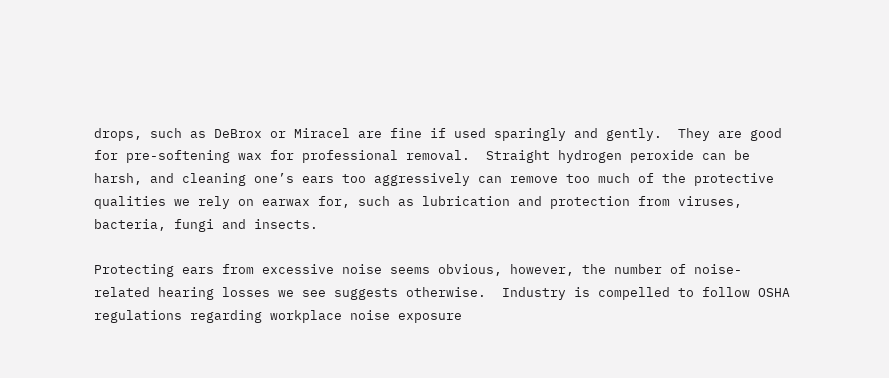drops, such as DeBrox or Miracel are fine if used sparingly and gently.  They are good for pre-softening wax for professional removal.  Straight hydrogen peroxide can be harsh, and cleaning one’s ears too aggressively can remove too much of the protective qualities we rely on earwax for, such as lubrication and protection from viruses, bacteria, fungi and insects.

Protecting ears from excessive noise seems obvious, however, the number of noise-related hearing losses we see suggests otherwise.  Industry is compelled to follow OSHA regulations regarding workplace noise exposure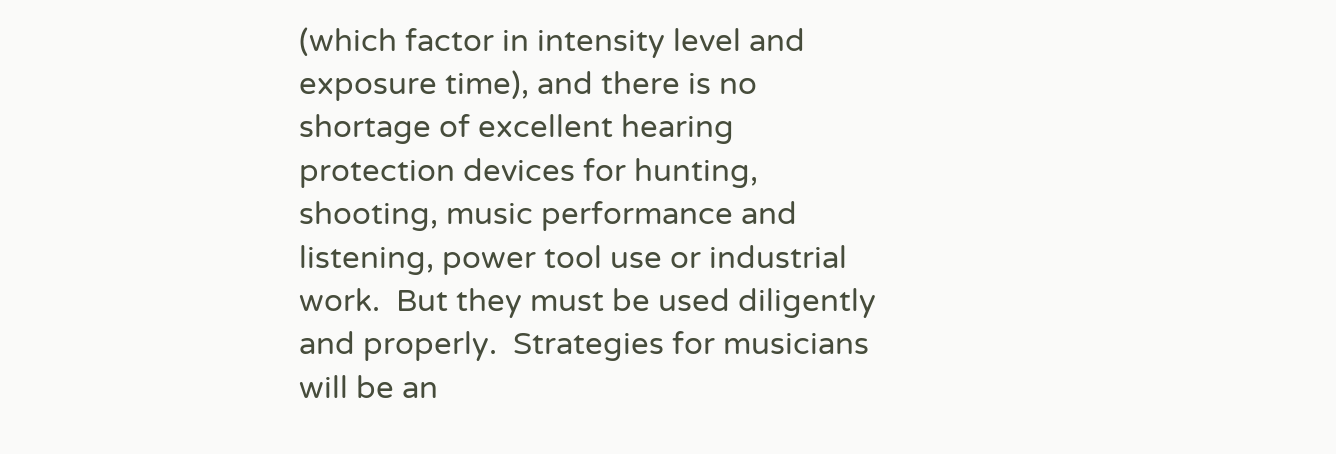(which factor in intensity level and exposure time), and there is no shortage of excellent hearing protection devices for hunting, shooting, music performance and listening, power tool use or industrial work.  But they must be used diligently and properly.  Strategies for musicians will be an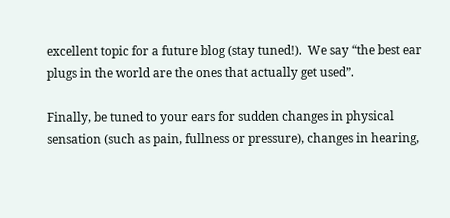excellent topic for a future blog (stay tuned!).  We say “the best ear plugs in the world are the ones that actually get used”.

Finally, be tuned to your ears for sudden changes in physical sensation (such as pain, fullness or pressure), changes in hearing,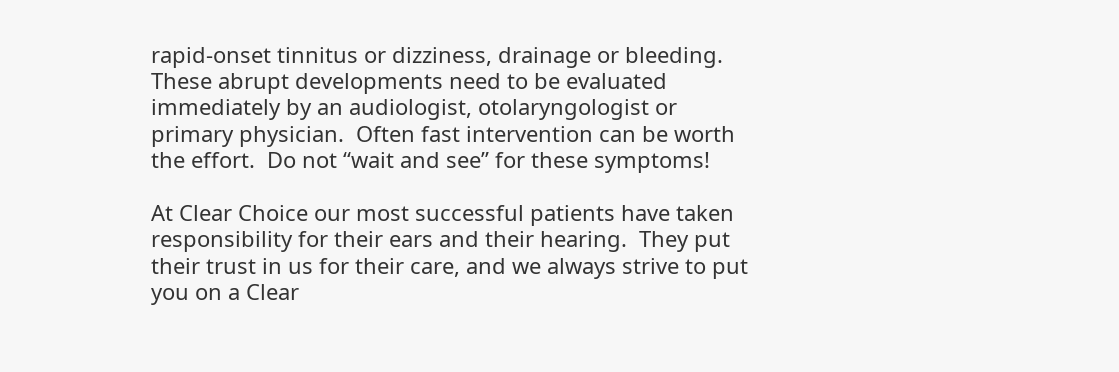rapid-onset tinnitus or dizziness, drainage or bleeding.  These abrupt developments need to be evaluated immediately by an audiologist, otolaryngologist or primary physician.  Often fast intervention can be worth the effort.  Do not “wait and see” for these symptoms!

At Clear Choice our most successful patients have taken responsibility for their ears and their hearing.  They put their trust in us for their care, and we always strive to put you on a Clear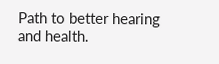Path to better hearing and health.